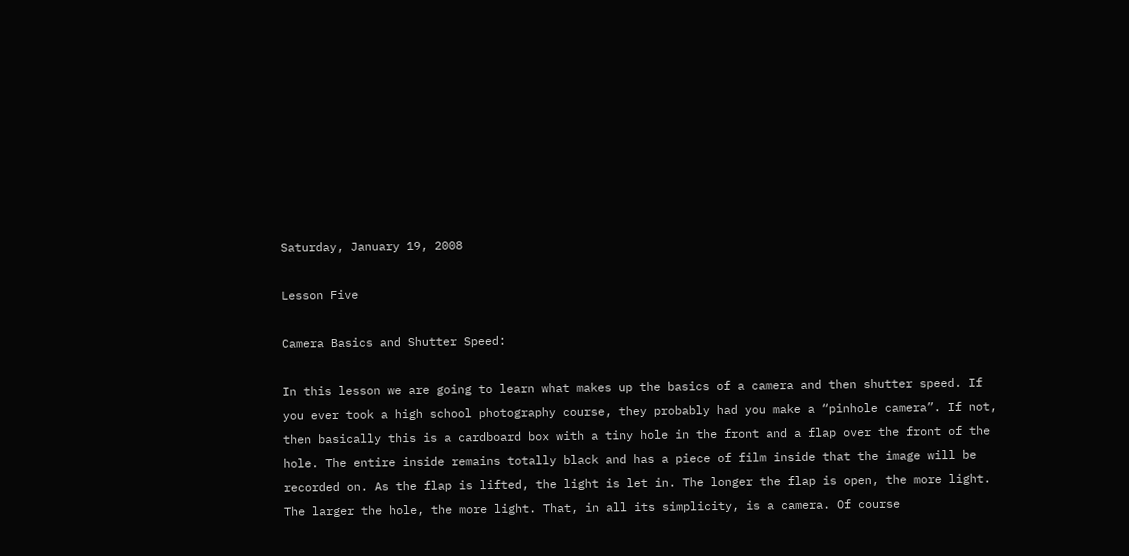Saturday, January 19, 2008

Lesson Five

Camera Basics and Shutter Speed:

In this lesson we are going to learn what makes up the basics of a camera and then shutter speed. If you ever took a high school photography course, they probably had you make a “pinhole camera”. If not, then basically this is a cardboard box with a tiny hole in the front and a flap over the front of the hole. The entire inside remains totally black and has a piece of film inside that the image will be recorded on. As the flap is lifted, the light is let in. The longer the flap is open, the more light. The larger the hole, the more light. That, in all its simplicity, is a camera. Of course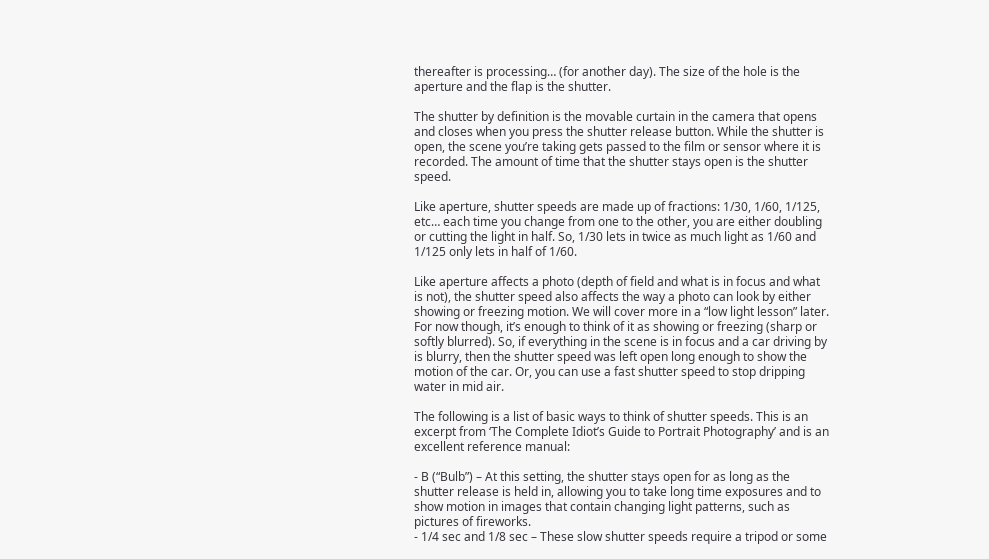thereafter is processing… (for another day). The size of the hole is the aperture and the flap is the shutter.

The shutter by definition is the movable curtain in the camera that opens and closes when you press the shutter release button. While the shutter is open, the scene you’re taking gets passed to the film or sensor where it is recorded. The amount of time that the shutter stays open is the shutter speed.

Like aperture, shutter speeds are made up of fractions: 1/30, 1/60, 1/125, etc… each time you change from one to the other, you are either doubling or cutting the light in half. So, 1/30 lets in twice as much light as 1/60 and 1/125 only lets in half of 1/60.

Like aperture affects a photo (depth of field and what is in focus and what is not), the shutter speed also affects the way a photo can look by either showing or freezing motion. We will cover more in a “low light lesson” later. For now though, it’s enough to think of it as showing or freezing (sharp or softly blurred). So, if everything in the scene is in focus and a car driving by is blurry, then the shutter speed was left open long enough to show the motion of the car. Or, you can use a fast shutter speed to stop dripping water in mid air.

The following is a list of basic ways to think of shutter speeds. This is an excerpt from ‘The Complete Idiot’s Guide to Portrait Photography’ and is an excellent reference manual:

- B (“Bulb”) – At this setting, the shutter stays open for as long as the shutter release is held in, allowing you to take long time exposures and to show motion in images that contain changing light patterns, such as pictures of fireworks.
- 1/4 sec and 1/8 sec – These slow shutter speeds require a tripod or some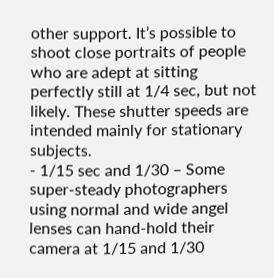other support. It’s possible to shoot close portraits of people who are adept at sitting perfectly still at 1/4 sec, but not likely. These shutter speeds are intended mainly for stationary subjects.
- 1/15 sec and 1/30 – Some super-steady photographers using normal and wide angel lenses can hand-hold their camera at 1/15 and 1/30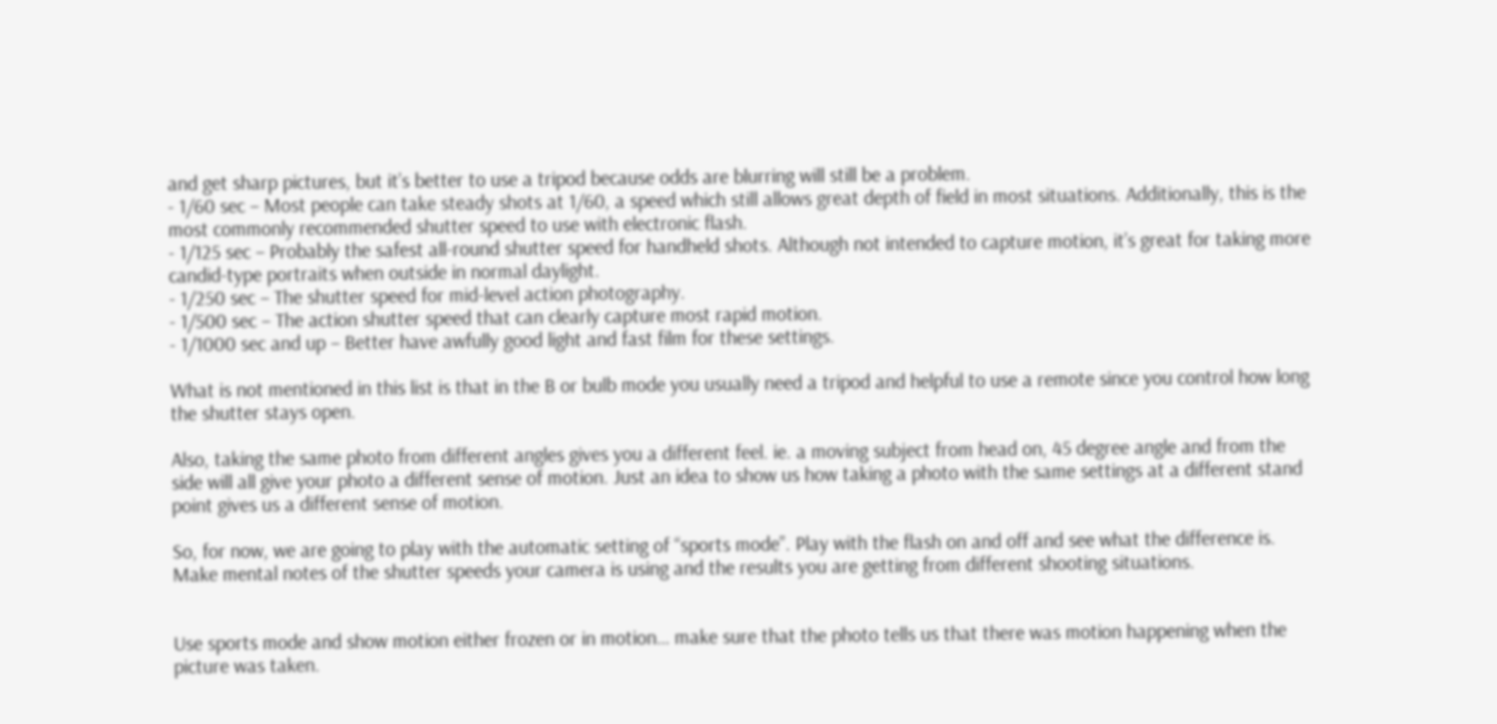and get sharp pictures, but it’s better to use a tripod because odds are blurring will still be a problem.
- 1/60 sec – Most people can take steady shots at 1/60, a speed which still allows great depth of field in most situations. Additionally, this is the most commonly recommended shutter speed to use with electronic flash.
- 1/125 sec – Probably the safest all-round shutter speed for handheld shots. Although not intended to capture motion, it’s great for taking more candid-type portraits when outside in normal daylight.
- 1/250 sec – The shutter speed for mid-level action photography.
- 1/500 sec – The action shutter speed that can clearly capture most rapid motion.
- 1/1000 sec and up – Better have awfully good light and fast film for these settings.

What is not mentioned in this list is that in the B or bulb mode you usually need a tripod and helpful to use a remote since you control how long the shutter stays open.

Also, taking the same photo from different angles gives you a different feel. ie. a moving subject from head on, 45 degree angle and from the side will all give your photo a different sense of motion. Just an idea to show us how taking a photo with the same settings at a different stand point gives us a different sense of motion.

So, for now, we are going to play with the automatic setting of “sports mode”. Play with the flash on and off and see what the difference is. Make mental notes of the shutter speeds your camera is using and the results you are getting from different shooting situations.


Use sports mode and show motion either frozen or in motion… make sure that the photo tells us that there was motion happening when the picture was taken.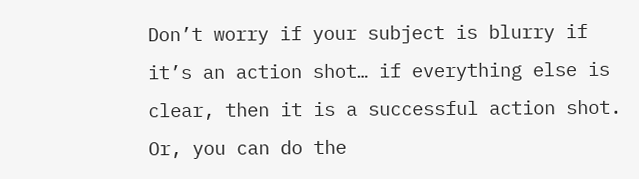Don’t worry if your subject is blurry if it’s an action shot… if everything else is clear, then it is a successful action shot. Or, you can do the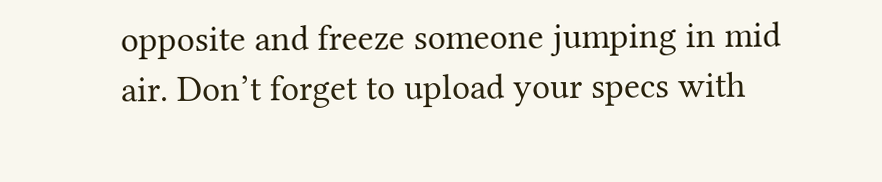opposite and freeze someone jumping in mid air. Don’t forget to upload your specs with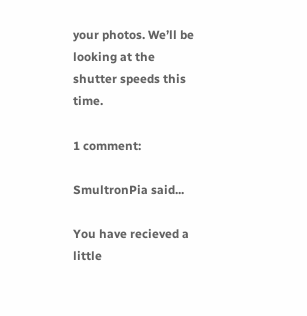your photos. We’ll be looking at the shutter speeds this time.

1 comment:

SmultronPia said...

You have recieved a little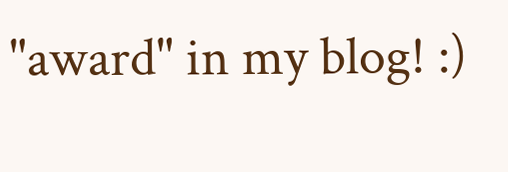"award" in my blog! :)